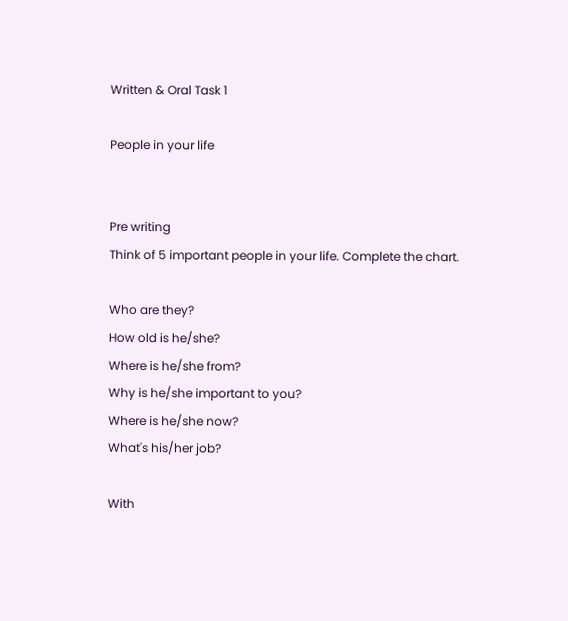Written & Oral Task 1

People in your life


Pre writing
Think of 5 important people in your life. Complete the chart.

Who are they?
How old is he/she?
Where is he/she from?
Why is he/she important to you?
Where is he/she now?
What's his/her job?

With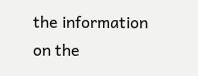the information on the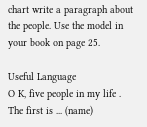chart write a paragraph about the people. Use the model in your book on page 25.

Useful Language
O K, five people in my life . The first is ... (name)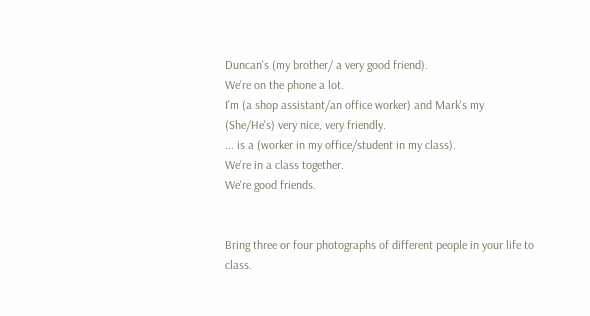Duncan's (my brother/ a very good friend).
We're on the phone a lot.
I'm (a shop assistant/an office worker) and Mark's my
(She/He's) very nice, very friendly.
... is a (worker in my office/student in my class).
We're in a class together.
We're good friends.


Bring three or four photographs of different people in your life to class.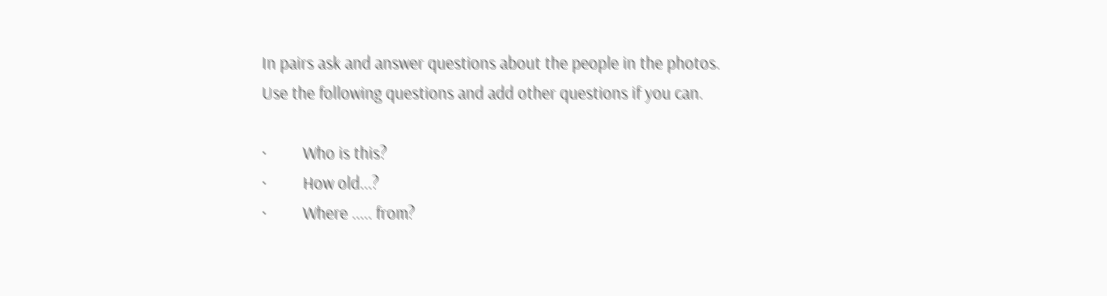In pairs ask and answer questions about the people in the photos.
Use the following questions and add other questions if you can.

·         Who is this?
·         How old...?
·         Where ..... from?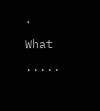·         What .....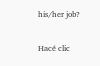his/her job?

Hacé clic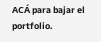ACÁ para bajar el portfolio.